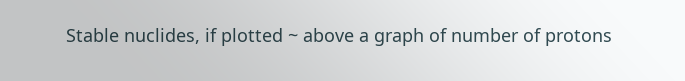Stable nuclides, if plotted ~ above a graph of number of protons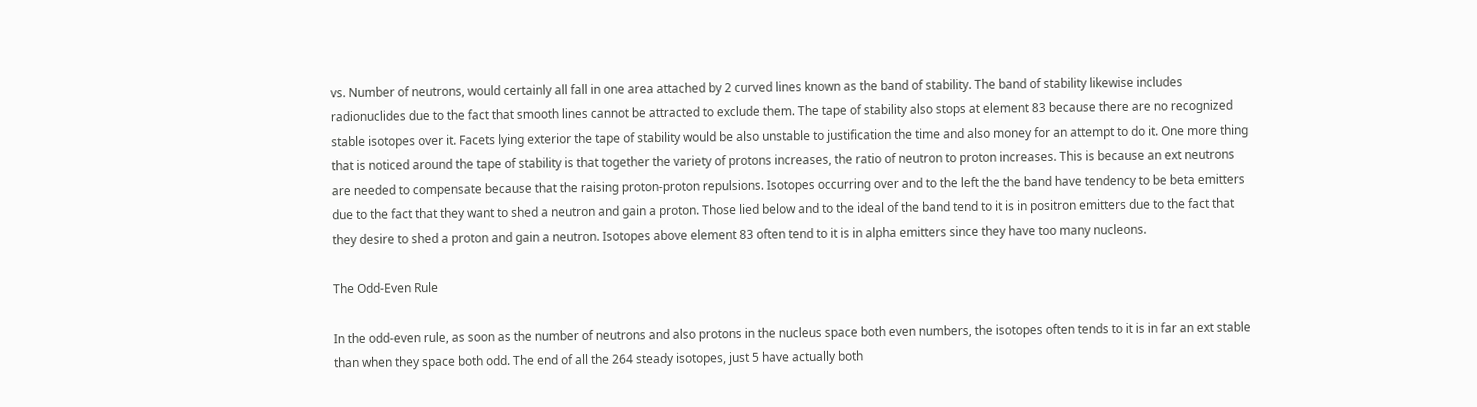vs. Number of neutrons, would certainly all fall in one area attached by 2 curved lines known as the band of stability. The band of stability likewise includes radionuclides due to the fact that smooth lines cannot be attracted to exclude them. The tape of stability also stops at element 83 because there are no recognized stable isotopes over it. Facets lying exterior the tape of stability would be also unstable to justification the time and also money for an attempt to do it. One more thing that is noticed around the tape of stability is that together the variety of protons increases, the ratio of neutron to proton increases. This is because an ext neutrons are needed to compensate because that the raising proton-proton repulsions. Isotopes occurring over and to the left the the band have tendency to be beta emitters due to the fact that they want to shed a neutron and gain a proton. Those lied below and to the ideal of the band tend to it is in positron emitters due to the fact that they desire to shed a proton and gain a neutron. Isotopes above element 83 often tend to it is in alpha emitters since they have too many nucleons.

The Odd-Even Rule

In the odd-even rule, as soon as the number of neutrons and also protons in the nucleus space both even numbers, the isotopes often tends to it is in far an ext stable than when they space both odd. The end of all the 264 steady isotopes, just 5 have actually both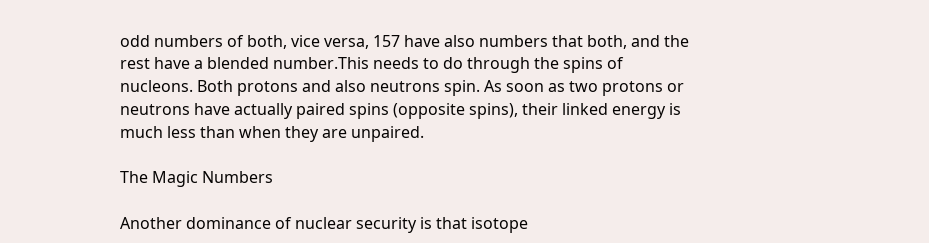odd numbers of both, vice versa, 157 have also numbers that both, and the rest have a blended number.This needs to do through the spins of nucleons. Both protons and also neutrons spin. As soon as two protons or neutrons have actually paired spins (opposite spins), their linked energy is much less than when they are unpaired.

The Magic Numbers

Another dominance of nuclear security is that isotope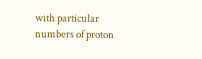with particular numbers of proton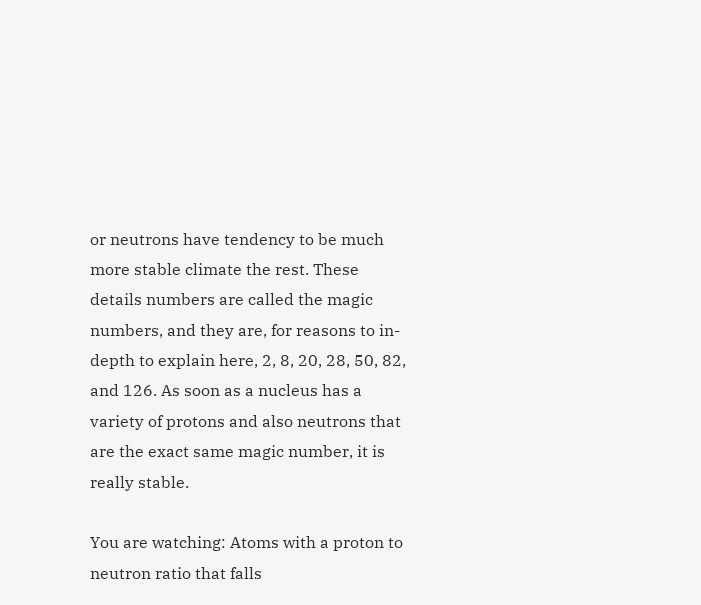or neutrons have tendency to be much more stable climate the rest. These details numbers are called the magic numbers, and they are, for reasons to in-depth to explain here, 2, 8, 20, 28, 50, 82, and 126. As soon as a nucleus has a variety of protons and also neutrons that are the exact same magic number, it is really stable.

You are watching: Atoms with a proton to neutron ratio that falls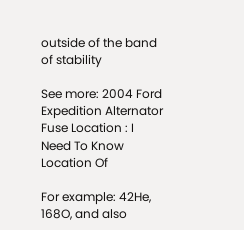outside of the band of stability

See more: 2004 Ford Expedition Alternator Fuse Location : I Need To Know Location Of

For example: 42He, 168O, and also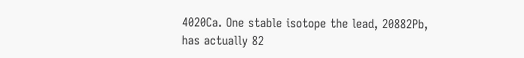4020Ca. One stable isotope the lead, 20882Pb, has actually 82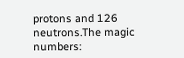protons and 126 neutrons.The magic numbers: